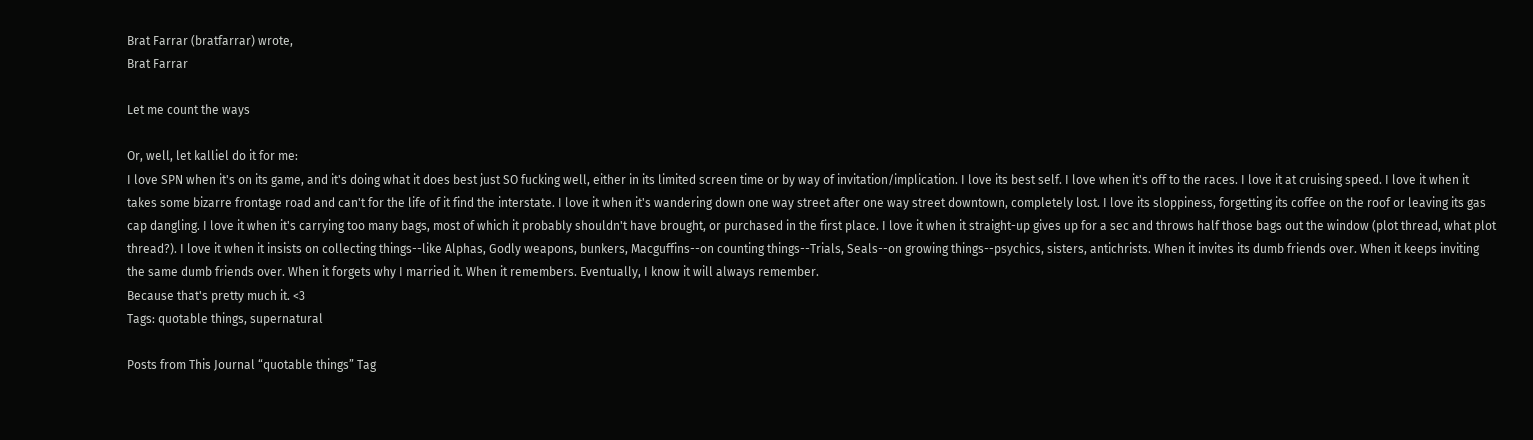Brat Farrar (bratfarrar) wrote,
Brat Farrar

Let me count the ways

Or, well, let kalliel do it for me:
I love SPN when it's on its game, and it's doing what it does best just SO fucking well, either in its limited screen time or by way of invitation/implication. I love its best self. I love when it's off to the races. I love it at cruising speed. I love it when it takes some bizarre frontage road and can't for the life of it find the interstate. I love it when it's wandering down one way street after one way street downtown, completely lost. I love its sloppiness, forgetting its coffee on the roof or leaving its gas cap dangling. I love it when it's carrying too many bags, most of which it probably shouldn't have brought, or purchased in the first place. I love it when it straight-up gives up for a sec and throws half those bags out the window (plot thread, what plot thread?). I love it when it insists on collecting things--like Alphas, Godly weapons, bunkers, Macguffins--on counting things--Trials, Seals--on growing things--psychics, sisters, antichrists. When it invites its dumb friends over. When it keeps inviting the same dumb friends over. When it forgets why I married it. When it remembers. Eventually, I know it will always remember.
Because that's pretty much it. <3
Tags: quotable things, supernatural

Posts from This Journal “quotable things” Tag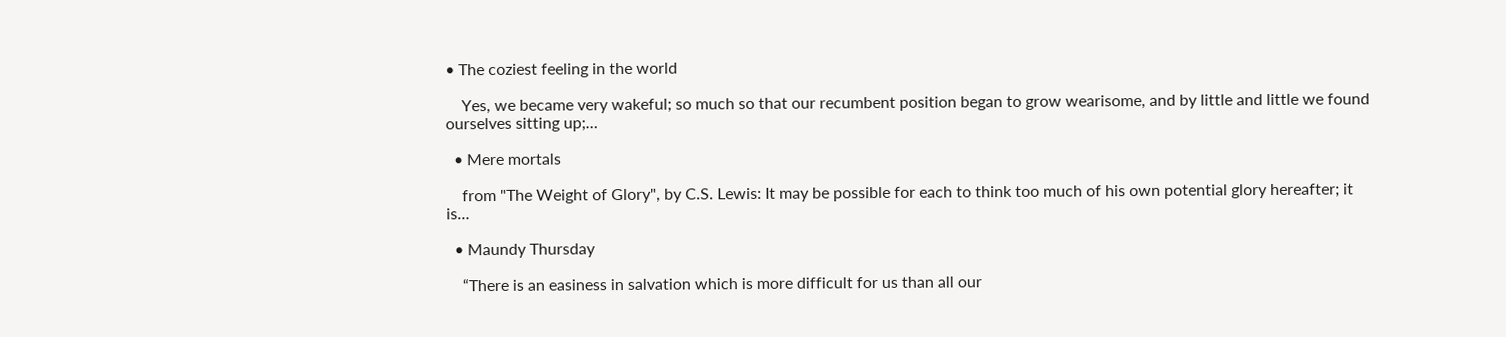• The coziest feeling in the world

    Yes, we became very wakeful; so much so that our recumbent position began to grow wearisome, and by little and little we found ourselves sitting up;…

  • Mere mortals

    from "The Weight of Glory", by C.S. Lewis: It may be possible for each to think too much of his own potential glory hereafter; it is…

  • Maundy Thursday

    “There is an easiness in salvation which is more difficult for us than all our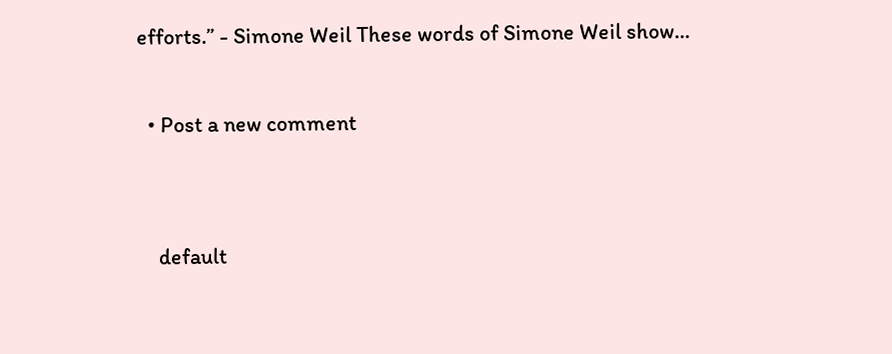efforts.” - Simone Weil These words of Simone Weil show…

  • Post a new comment


    default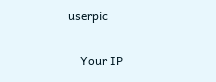userpic

    Your IP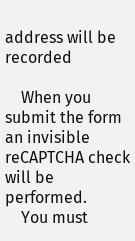address will be recorded

    When you submit the form an invisible reCAPTCHA check will be performed.
    You must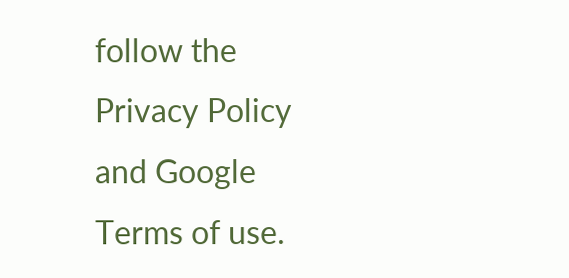follow the Privacy Policy and Google Terms of use.